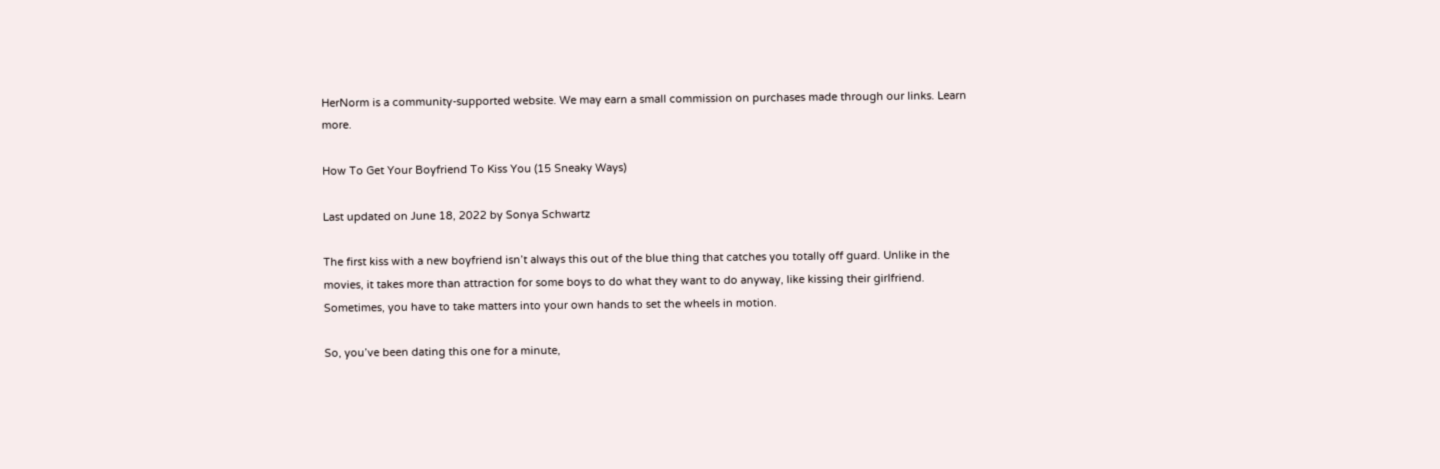HerNorm is a community-supported website. We may earn a small commission on purchases made through our links. Learn more.

How To Get Your Boyfriend To Kiss You (15 Sneaky Ways)

Last updated on June 18, 2022 by Sonya Schwartz

The first kiss with a new boyfriend isn’t always this out of the blue thing that catches you totally off guard. Unlike in the movies, it takes more than attraction for some boys to do what they want to do anyway, like kissing their girlfriend. Sometimes, you have to take matters into your own hands to set the wheels in motion.

So, you’ve been dating this one for a minute,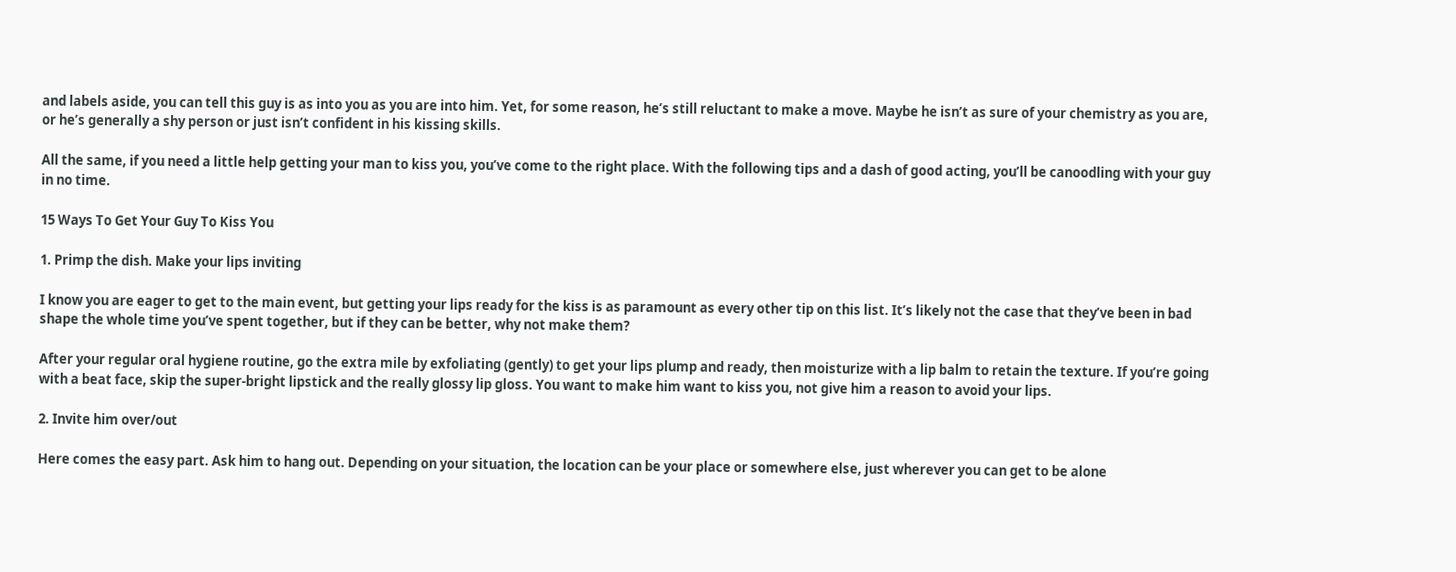and labels aside, you can tell this guy is as into you as you are into him. Yet, for some reason, he’s still reluctant to make a move. Maybe he isn’t as sure of your chemistry as you are, or he’s generally a shy person or just isn’t confident in his kissing skills.

All the same, if you need a little help getting your man to kiss you, you’ve come to the right place. With the following tips and a dash of good acting, you’ll be canoodling with your guy in no time.

15 Ways To Get Your Guy To Kiss You

1. Primp the dish. Make your lips inviting

I know you are eager to get to the main event, but getting your lips ready for the kiss is as paramount as every other tip on this list. It’s likely not the case that they’ve been in bad shape the whole time you’ve spent together, but if they can be better, why not make them?

After your regular oral hygiene routine, go the extra mile by exfoliating (gently) to get your lips plump and ready, then moisturize with a lip balm to retain the texture. If you’re going with a beat face, skip the super-bright lipstick and the really glossy lip gloss. You want to make him want to kiss you, not give him a reason to avoid your lips.

2. Invite him over/out

Here comes the easy part. Ask him to hang out. Depending on your situation, the location can be your place or somewhere else, just wherever you can get to be alone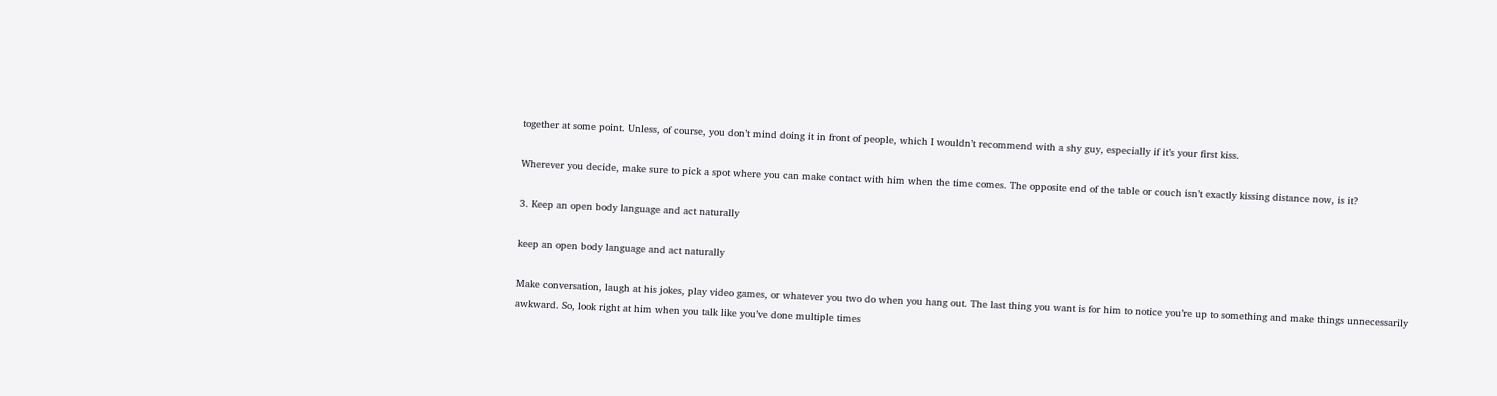together at some point. Unless, of course, you don’t mind doing it in front of people, which I wouldn’t recommend with a shy guy, especially if it’s your first kiss.

Wherever you decide, make sure to pick a spot where you can make contact with him when the time comes. The opposite end of the table or couch isn’t exactly kissing distance now, is it?

3. Keep an open body language and act naturally

keep an open body language and act naturally

Make conversation, laugh at his jokes, play video games, or whatever you two do when you hang out. The last thing you want is for him to notice you’re up to something and make things unnecessarily awkward. So, look right at him when you talk like you’ve done multiple times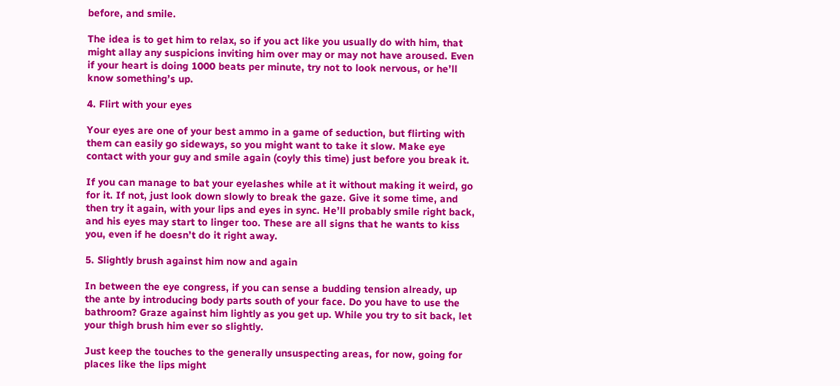before, and smile.

The idea is to get him to relax, so if you act like you usually do with him, that might allay any suspicions inviting him over may or may not have aroused. Even if your heart is doing 1000 beats per minute, try not to look nervous, or he’ll know something’s up.

4. Flirt with your eyes

Your eyes are one of your best ammo in a game of seduction, but flirting with them can easily go sideways, so you might want to take it slow. Make eye contact with your guy and smile again (coyly this time) just before you break it.

If you can manage to bat your eyelashes while at it without making it weird, go for it. If not, just look down slowly to break the gaze. Give it some time, and then try it again, with your lips and eyes in sync. He’ll probably smile right back, and his eyes may start to linger too. These are all signs that he wants to kiss you, even if he doesn’t do it right away.

5. Slightly brush against him now and again

In between the eye congress, if you can sense a budding tension already, up the ante by introducing body parts south of your face. Do you have to use the bathroom? Graze against him lightly as you get up. While you try to sit back, let your thigh brush him ever so slightly.

Just keep the touches to the generally unsuspecting areas, for now, going for places like the lips might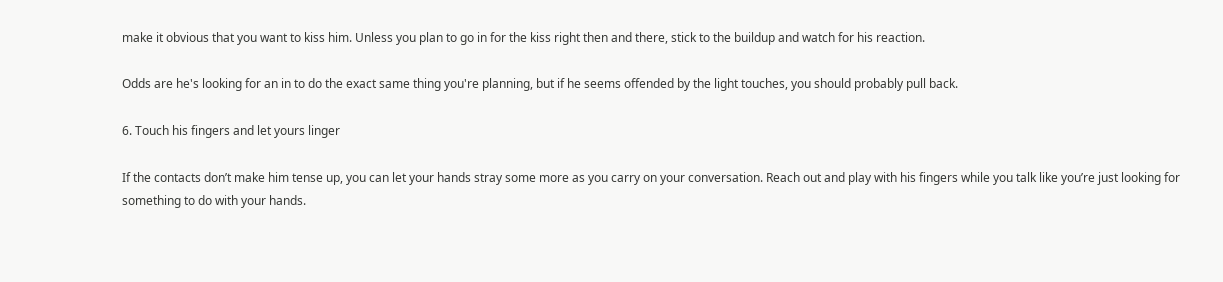make it obvious that you want to kiss him. Unless you plan to go in for the kiss right then and there, stick to the buildup and watch for his reaction.

Odds are he's looking for an in to do the exact same thing you're planning, but if he seems offended by the light touches, you should probably pull back.

6. Touch his fingers and let yours linger

If the contacts don’t make him tense up, you can let your hands stray some more as you carry on your conversation. Reach out and play with his fingers while you talk like you’re just looking for something to do with your hands.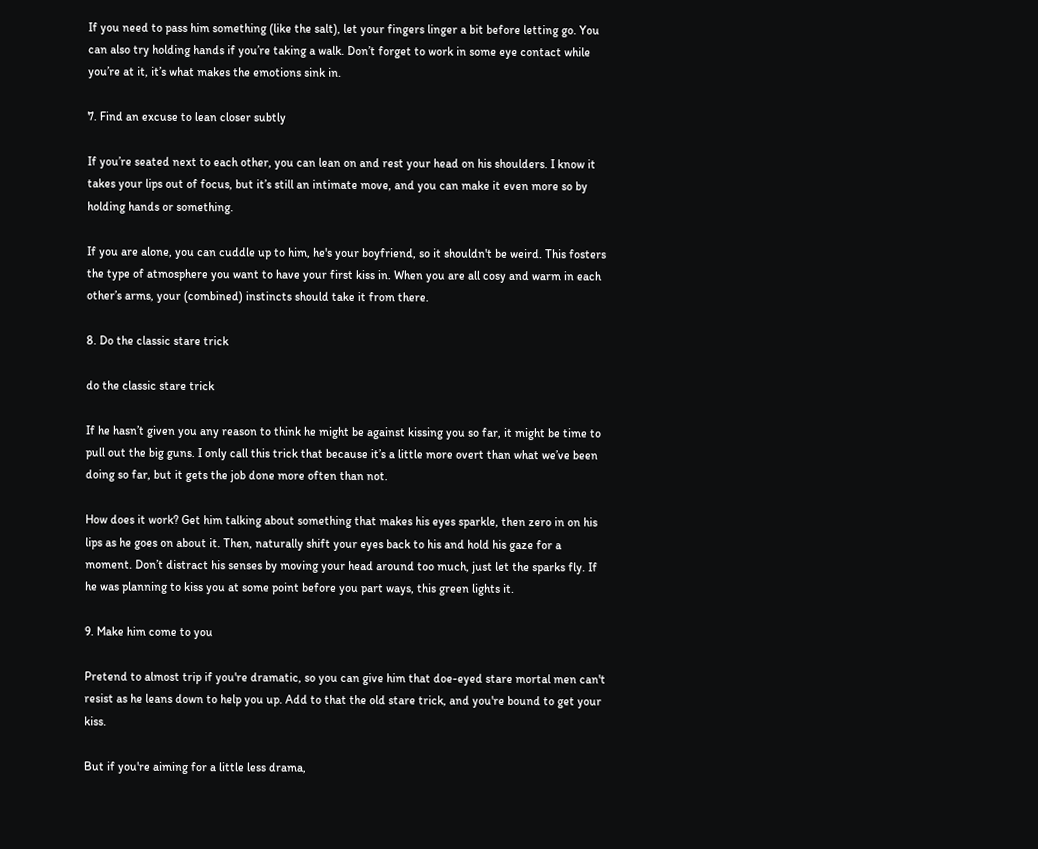If you need to pass him something (like the salt), let your fingers linger a bit before letting go. You can also try holding hands if you’re taking a walk. Don’t forget to work in some eye contact while you’re at it, it’s what makes the emotions sink in.

7. Find an excuse to lean closer subtly

If you’re seated next to each other, you can lean on and rest your head on his shoulders. I know it takes your lips out of focus, but it’s still an intimate move, and you can make it even more so by holding hands or something.

If you are alone, you can cuddle up to him, he's your boyfriend, so it shouldn't be weird. This fosters the type of atmosphere you want to have your first kiss in. When you are all cosy and warm in each other’s arms, your (combined) instincts should take it from there.

8. Do the classic stare trick

do the classic stare trick

If he hasn’t given you any reason to think he might be against kissing you so far, it might be time to pull out the big guns. I only call this trick that because it’s a little more overt than what we’ve been doing so far, but it gets the job done more often than not.

How does it work? Get him talking about something that makes his eyes sparkle, then zero in on his lips as he goes on about it. Then, naturally shift your eyes back to his and hold his gaze for a moment. Don’t distract his senses by moving your head around too much, just let the sparks fly. If he was planning to kiss you at some point before you part ways, this green lights it.

9. Make him come to you

Pretend to almost trip if you're dramatic, so you can give him that doe-eyed stare mortal men can't resist as he leans down to help you up. Add to that the old stare trick, and you're bound to get your kiss.

But if you're aiming for a little less drama,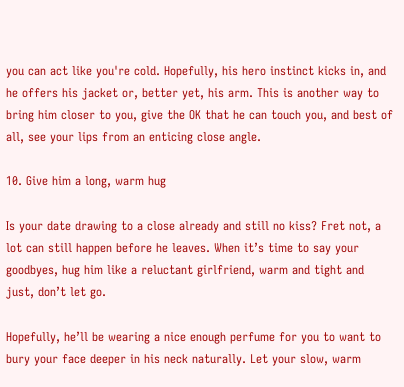you can act like you're cold. Hopefully, his hero instinct kicks in, and he offers his jacket or, better yet, his arm. This is another way to bring him closer to you, give the OK that he can touch you, and best of all, see your lips from an enticing close angle.

10. Give him a long, warm hug

Is your date drawing to a close already and still no kiss? Fret not, a lot can still happen before he leaves. When it’s time to say your goodbyes, hug him like a reluctant girlfriend, warm and tight and just, don’t let go.

Hopefully, he’ll be wearing a nice enough perfume for you to want to bury your face deeper in his neck naturally. Let your slow, warm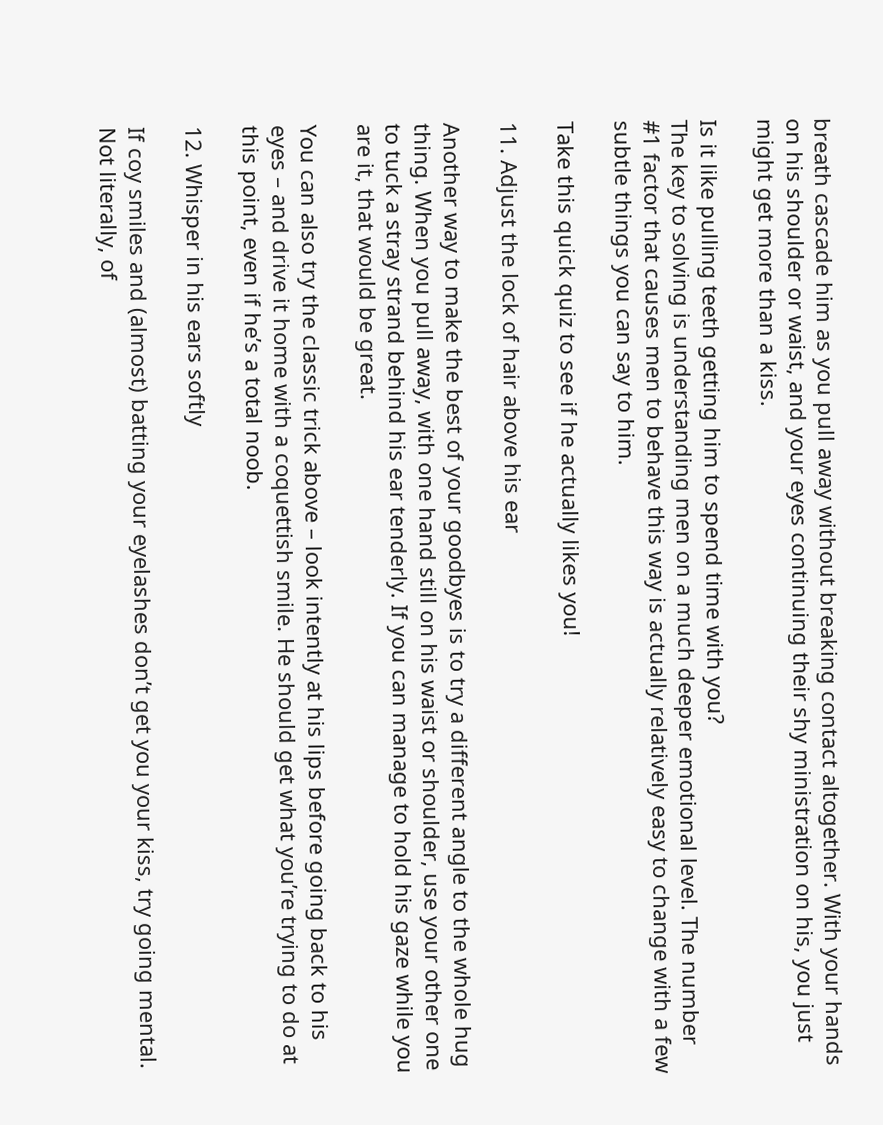breath cascade him as you pull away without breaking contact altogether. With your hands on his shoulder or waist, and your eyes continuing their shy ministration on his, you just might get more than a kiss.

Is it like pulling teeth getting him to spend time with you?
The key to solving is understanding men on a much deeper emotional level. The number #1 factor that causes men to behave this way is actually relatively easy to change with a few subtle things you can say to him.

Take this quick quiz to see if he actually likes you!

11. Adjust the lock of hair above his ear

Another way to make the best of your goodbyes is to try a different angle to the whole hug thing. When you pull away, with one hand still on his waist or shoulder, use your other one to tuck a stray strand behind his ear tenderly. If you can manage to hold his gaze while you are it, that would be great.

You can also try the classic trick above – look intently at his lips before going back to his eyes – and drive it home with a coquettish smile. He should get what you’re trying to do at this point, even if he’s a total noob.

12. Whisper in his ears softly

If coy smiles and (almost) batting your eyelashes don’t get you your kiss, try going mental. Not literally, of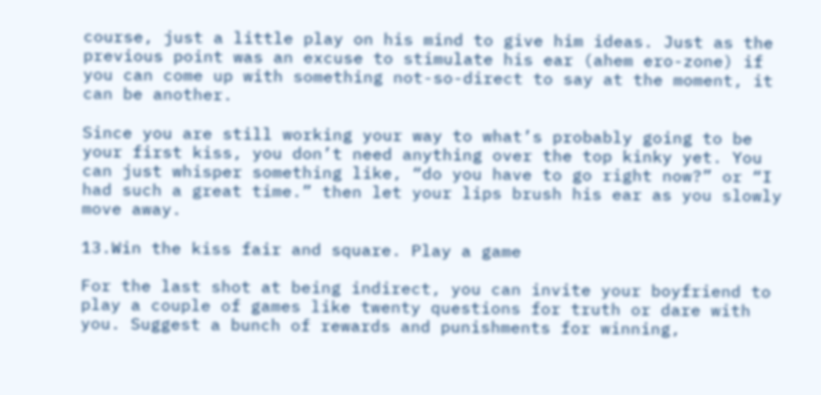course, just a little play on his mind to give him ideas. Just as the previous point was an excuse to stimulate his ear (ahem ero-zone) if you can come up with something not-so-direct to say at the moment, it can be another.

Since you are still working your way to what’s probably going to be your first kiss, you don’t need anything over the top kinky yet. You can just whisper something like, “do you have to go right now?” or “I had such a great time.” then let your lips brush his ear as you slowly move away.

13.Win the kiss fair and square. Play a game

For the last shot at being indirect, you can invite your boyfriend to play a couple of games like twenty questions for truth or dare with you. Suggest a bunch of rewards and punishments for winning,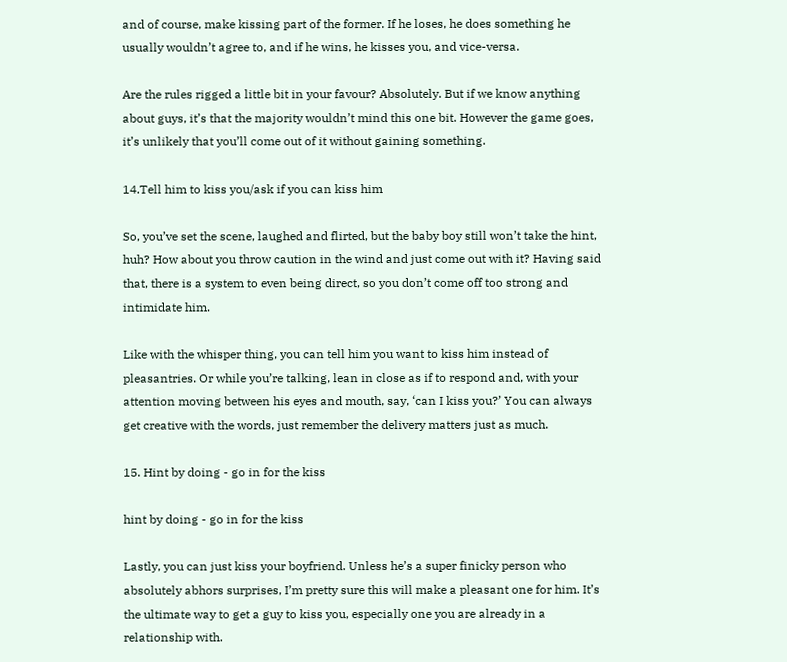and of course, make kissing part of the former. If he loses, he does something he usually wouldn’t agree to, and if he wins, he kisses you, and vice-versa.

Are the rules rigged a little bit in your favour? Absolutely. But if we know anything about guys, it’s that the majority wouldn’t mind this one bit. However the game goes, it’s unlikely that you’ll come out of it without gaining something.

14.Tell him to kiss you/ask if you can kiss him

So, you’ve set the scene, laughed and flirted, but the baby boy still won’t take the hint, huh? How about you throw caution in the wind and just come out with it? Having said that, there is a system to even being direct, so you don’t come off too strong and intimidate him.

Like with the whisper thing, you can tell him you want to kiss him instead of pleasantries. Or while you’re talking, lean in close as if to respond and, with your attention moving between his eyes and mouth, say, ‘can I kiss you?’ You can always get creative with the words, just remember the delivery matters just as much.

15. Hint by doing - go in for the kiss

hint by doing - go in for the kiss

Lastly, you can just kiss your boyfriend. Unless he’s a super finicky person who absolutely abhors surprises, I’m pretty sure this will make a pleasant one for him. It’s the ultimate way to get a guy to kiss you, especially one you are already in a relationship with.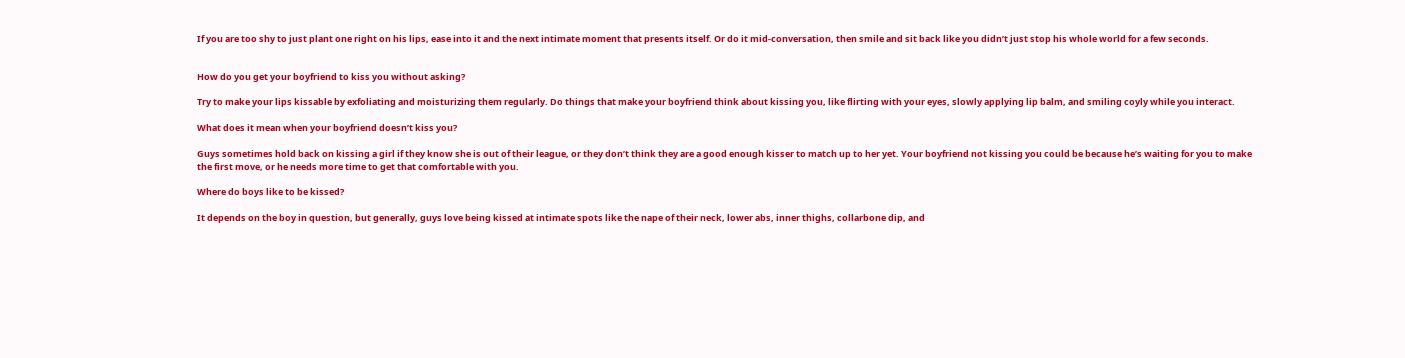If you are too shy to just plant one right on his lips, ease into it and the next intimate moment that presents itself. Or do it mid-conversation, then smile and sit back like you didn’t just stop his whole world for a few seconds.


How do you get your boyfriend to kiss you without asking?

Try to make your lips kissable by exfoliating and moisturizing them regularly. Do things that make your boyfriend think about kissing you, like flirting with your eyes, slowly applying lip balm, and smiling coyly while you interact.

What does it mean when your boyfriend doesn’t kiss you?

Guys sometimes hold back on kissing a girl if they know she is out of their league, or they don’t think they are a good enough kisser to match up to her yet. Your boyfriend not kissing you could be because he’s waiting for you to make the first move, or he needs more time to get that comfortable with you.

Where do boys like to be kissed?

It depends on the boy in question, but generally, guys love being kissed at intimate spots like the nape of their neck, lower abs, inner thighs, collarbone dip, and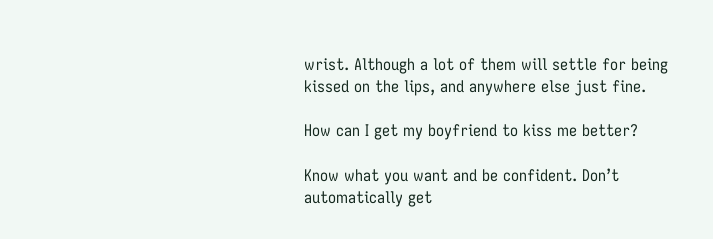wrist. Although a lot of them will settle for being kissed on the lips, and anywhere else just fine.

How can I get my boyfriend to kiss me better?

Know what you want and be confident. Don’t automatically get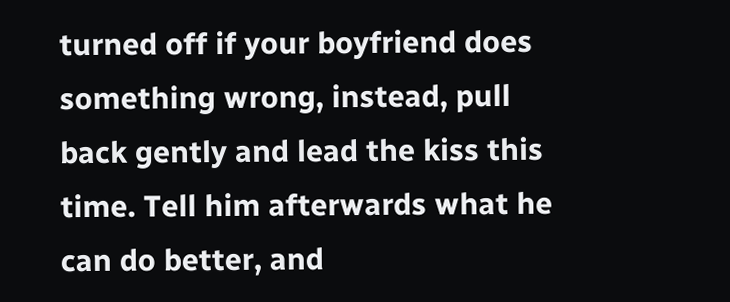turned off if your boyfriend does something wrong, instead, pull back gently and lead the kiss this time. Tell him afterwards what he can do better, and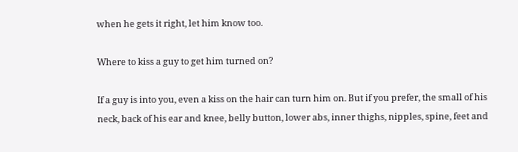when he gets it right, let him know too.

Where to kiss a guy to get him turned on?

If a guy is into you, even a kiss on the hair can turn him on. But if you prefer, the small of his neck, back of his ear and knee, belly button, lower abs, inner thighs, nipples, spine, feet and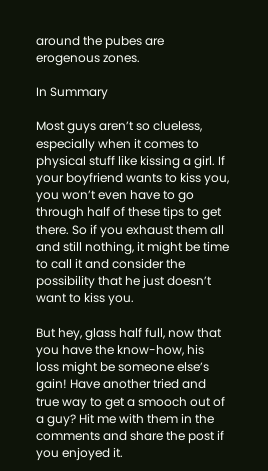around the pubes are erogenous zones.

In Summary

Most guys aren’t so clueless, especially when it comes to physical stuff like kissing a girl. If your boyfriend wants to kiss you, you won’t even have to go through half of these tips to get there. So if you exhaust them all and still nothing, it might be time to call it and consider the possibility that he just doesn’t want to kiss you.

But hey, glass half full, now that you have the know-how, his loss might be someone else’s gain! Have another tried and true way to get a smooch out of a guy? Hit me with them in the comments and share the post if you enjoyed it.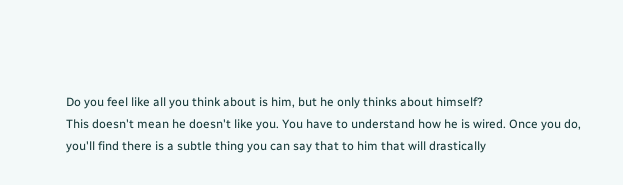Do you feel like all you think about is him, but he only thinks about himself?
This doesn't mean he doesn't like you. You have to understand how he is wired. Once you do, you'll find there is a subtle thing you can say that to him that will drastically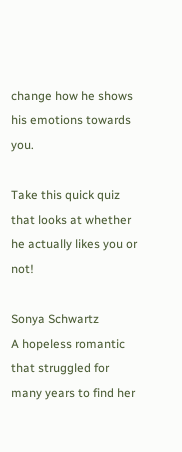change how he shows his emotions towards you.

Take this quick quiz that looks at whether he actually likes you or not!

Sonya Schwartz
A hopeless romantic that struggled for many years to find her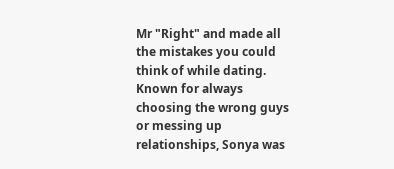Mr "Right" and made all the mistakes you could think of while dating. Known for always choosing the wrong guys or messing up relationships, Sonya was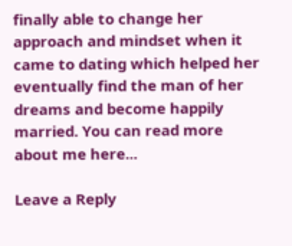finally able to change her approach and mindset when it came to dating which helped her eventually find the man of her dreams and become happily married. You can read more about me here...

Leave a Reply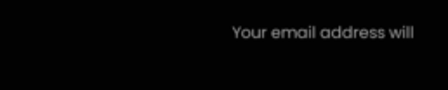Your email address will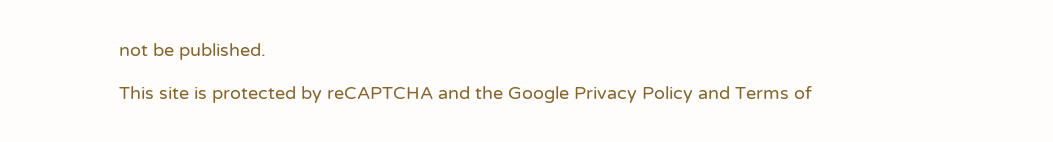not be published.

This site is protected by reCAPTCHA and the Google Privacy Policy and Terms of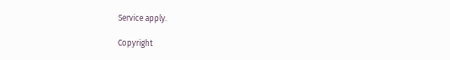Service apply.

Copyright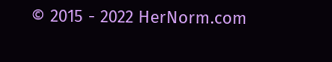© 2015 - 2022 HerNorm.com